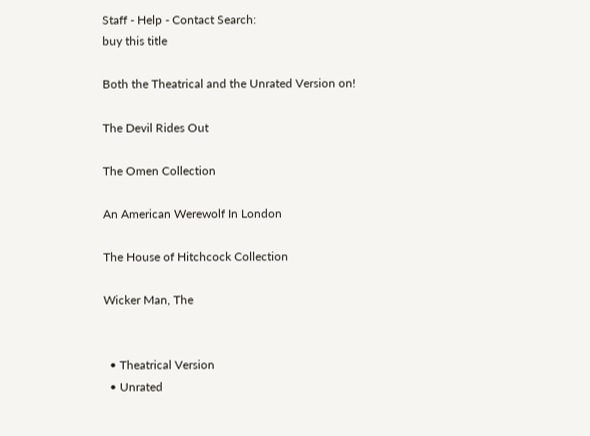Staff - Help - Contact Search:
buy this title

Both the Theatrical and the Unrated Version on!

The Devil Rides Out

The Omen Collection

An American Werewolf In London

The House of Hitchcock Collection

Wicker Man, The


  • Theatrical Version
  • Unrated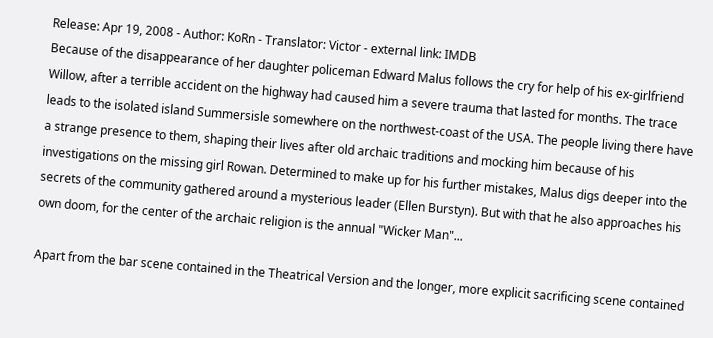Release: Apr 19, 2008 - Author: KoRn - Translator: Victor - external link: IMDB
Because of the disappearance of her daughter policeman Edward Malus follows the cry for help of his ex-girlfriend Willow, after a terrible accident on the highway had caused him a severe trauma that lasted for months. The trace leads to the isolated island Summersisle somewhere on the northwest-coast of the USA. The people living there have a strange presence to them, shaping their lives after old archaic traditions and mocking him because of his investigations on the missing girl Rowan. Determined to make up for his further mistakes, Malus digs deeper into the secrets of the community gathered around a mysterious leader (Ellen Burstyn). But with that he also approaches his own doom, for the center of the archaic religion is the annual "Wicker Man"...

Apart from the bar scene contained in the Theatrical Version and the longer, more explicit sacrificing scene contained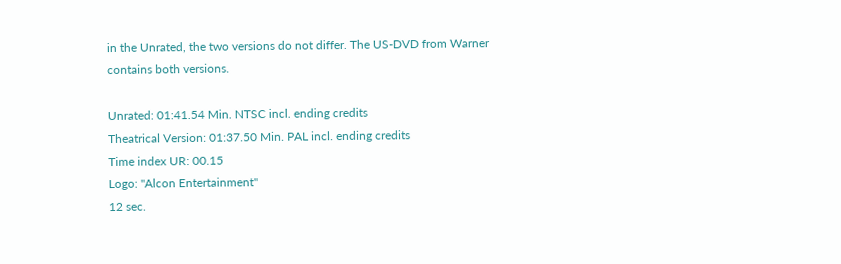in the Unrated, the two versions do not differ. The US-DVD from Warner contains both versions.

Unrated: 01:41.54 Min. NTSC incl. ending credits
Theatrical Version: 01:37.50 Min. PAL incl. ending credits
Time index UR: 00.15
Logo: "Alcon Entertainment"
12 sec.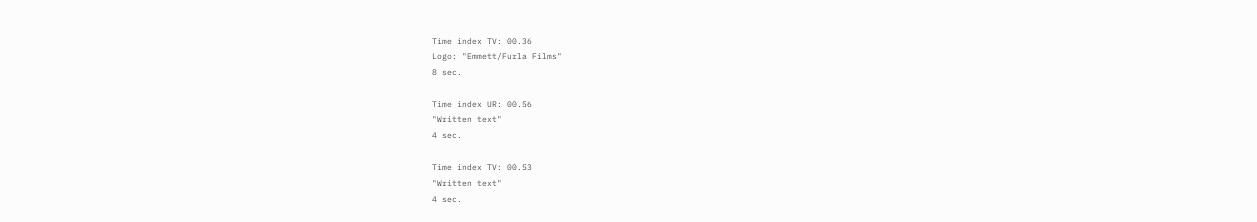Time index TV: 00.36
Logo: "Emmett/Furla Films"
8 sec.

Time index UR: 00.56
"Written text"
4 sec.

Time index TV: 00.53
"Written text"
4 sec.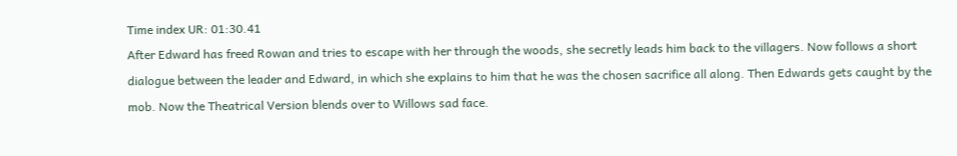Time index UR: 01:30.41
After Edward has freed Rowan and tries to escape with her through the woods, she secretly leads him back to the villagers. Now follows a short dialogue between the leader and Edward, in which she explains to him that he was the chosen sacrifice all along. Then Edwards gets caught by the mob. Now the Theatrical Version blends over to Willows sad face.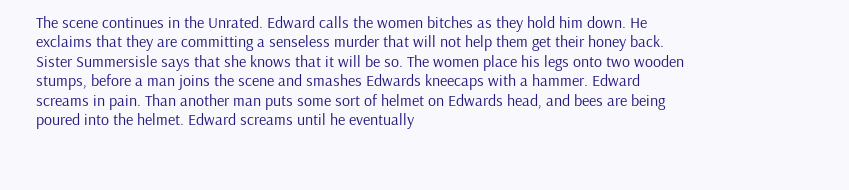The scene continues in the Unrated. Edward calls the women bitches as they hold him down. He exclaims that they are committing a senseless murder that will not help them get their honey back.
Sister Summersisle says that she knows that it will be so. The women place his legs onto two wooden stumps, before a man joins the scene and smashes Edwards kneecaps with a hammer. Edward screams in pain. Than another man puts some sort of helmet on Edwards head, and bees are being poured into the helmet. Edward screams until he eventually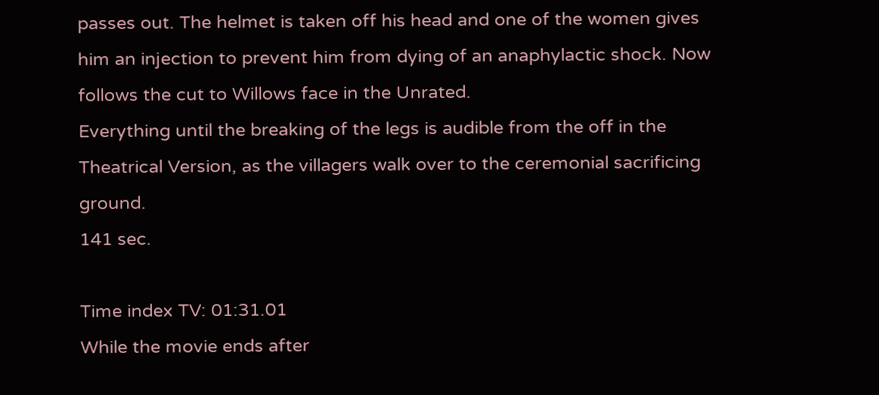passes out. The helmet is taken off his head and one of the women gives him an injection to prevent him from dying of an anaphylactic shock. Now follows the cut to Willows face in the Unrated.
Everything until the breaking of the legs is audible from the off in the Theatrical Version, as the villagers walk over to the ceremonial sacrificing ground.
141 sec.

Time index TV: 01:31.01
While the movie ends after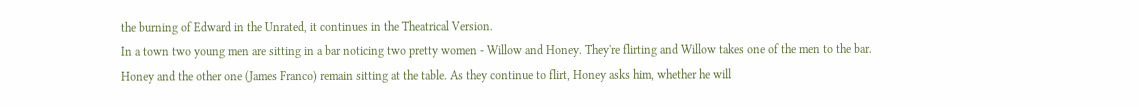the burning of Edward in the Unrated, it continues in the Theatrical Version.
In a town two young men are sitting in a bar noticing two pretty women - Willow and Honey. They're flirting and Willow takes one of the men to the bar. Honey and the other one (James Franco) remain sitting at the table. As they continue to flirt, Honey asks him, whether he will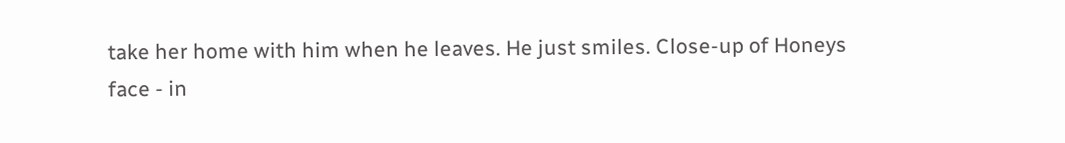take her home with him when he leaves. He just smiles. Close-up of Honeys face - in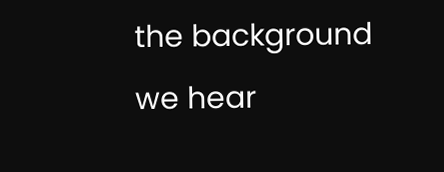the background we hear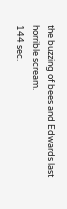the buzzing of bees and Edwards last horrible scream.
144 sec.